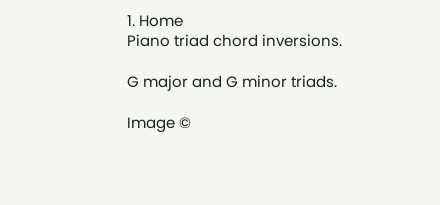1. Home
Piano triad chord inversions.

G major and G minor triads.

Image ©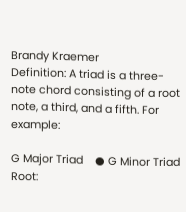Brandy Kraemer
Definition: A triad is a three-note chord consisting of a root note, a third, and a fifth. For example:

G Major Triad    ● G Minor Triad
Root: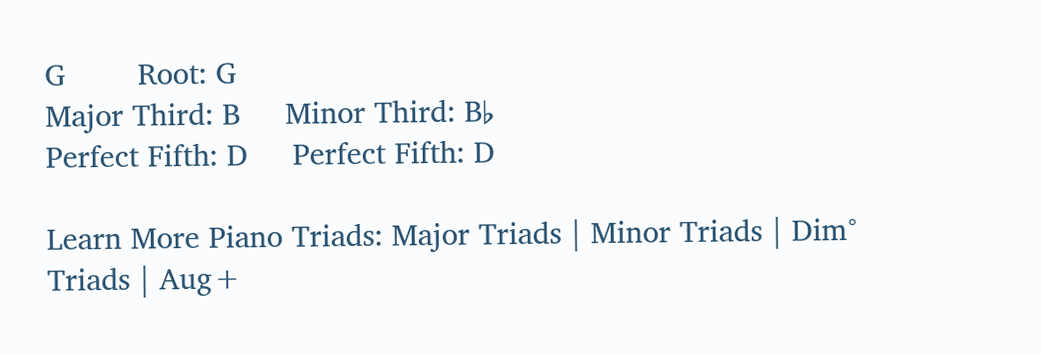G        Root: G
Major Third: B     Minor Third: B♭
Perfect Fifth: D     Perfect Fifth: D

Learn More Piano Triads: Major Triads | Minor Triads | Dim° Triads | Aug+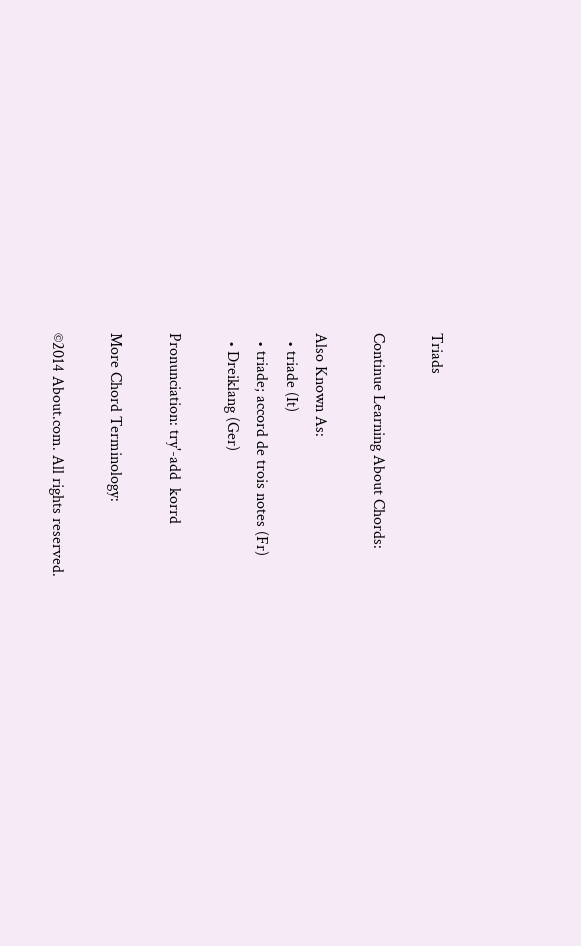Triads

Continue Learning About Chords:

Also Known As:
  • triade (It)
  • triade; accord de trois notes (Fr)
  • Dreiklang (Ger)

Pronunciation: try'-add  korrd

More Chord Terminology:

©2014 About.com. All rights reserved.